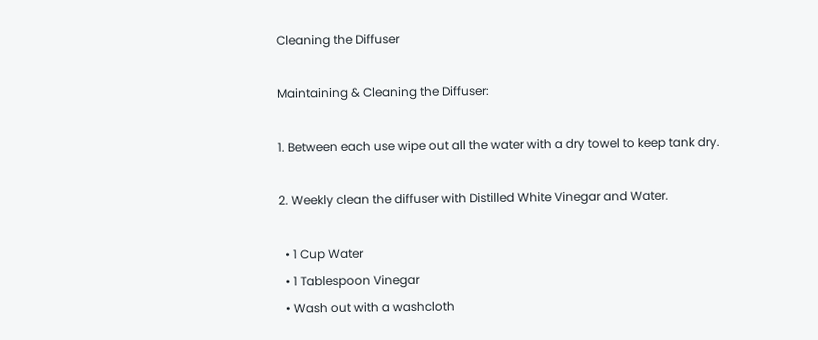Cleaning the Diffuser

Maintaining & Cleaning the Diffuser:

1. Between each use wipe out all the water with a dry towel to keep tank dry.

2. Weekly clean the diffuser with Distilled White Vinegar and Water.

  • 1 Cup Water
  • 1 Tablespoon Vinegar
  • Wash out with a washcloth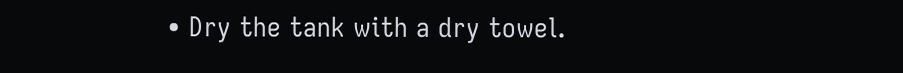• Dry the tank with a dry towel.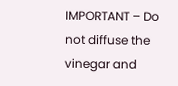IMPORTANT – Do not diffuse the vinegar and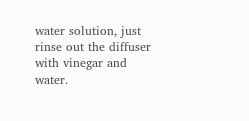water solution, just rinse out the diffuser with vinegar and water.